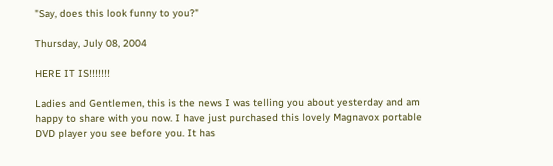"Say, does this look funny to you?"

Thursday, July 08, 2004

HERE IT IS!!!!!!!

Ladies and Gentlemen, this is the news I was telling you about yesterday and am happy to share with you now. I have just purchased this lovely Magnavox portable DVD player you see before you. It has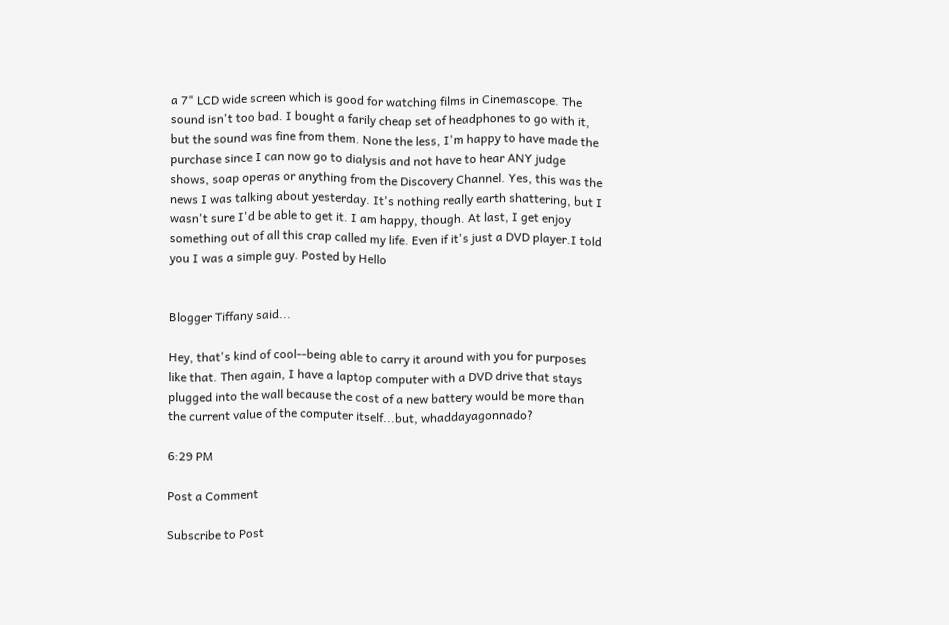a 7" LCD wide screen which is good for watching films in Cinemascope. The sound isn't too bad. I bought a farily cheap set of headphones to go with it, but the sound was fine from them. None the less, I'm happy to have made the purchase since I can now go to dialysis and not have to hear ANY judge shows, soap operas or anything from the Discovery Channel. Yes, this was the news I was talking about yesterday. It's nothing really earth shattering, but I wasn't sure I'd be able to get it. I am happy, though. At last, I get enjoy something out of all this crap called my life. Even if it's just a DVD player.I told you I was a simple guy. Posted by Hello


Blogger Tiffany said...

Hey, that's kind of cool--being able to carry it around with you for purposes like that. Then again, I have a laptop computer with a DVD drive that stays plugged into the wall because the cost of a new battery would be more than the current value of the computer itself...but, whaddayagonnado?

6:29 PM

Post a Comment

Subscribe to Post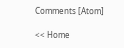Comments [Atom]

<< Home